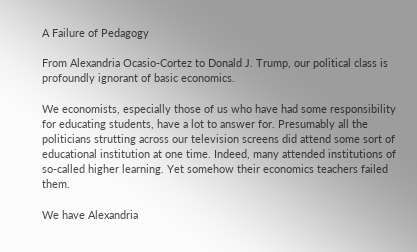A Failure of Pedagogy

From Alexandria Ocasio-Cortez to Donald J. Trump, our political class is profoundly ignorant of basic economics.

We economists, especially those of us who have had some responsibility for educating students, have a lot to answer for. Presumably all the politicians strutting across our television screens did attend some sort of educational institution at one time. Indeed, many attended institutions of so-called higher learning. Yet somehow their economics teachers failed them.

We have Alexandria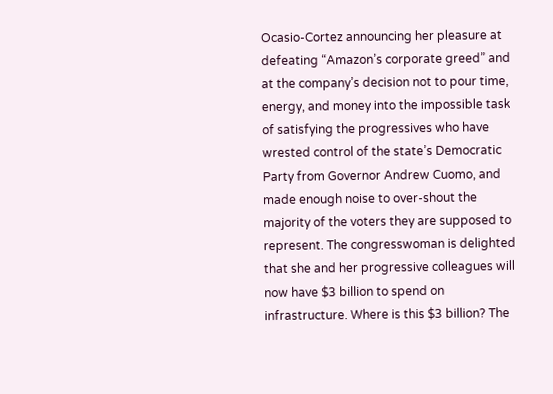Ocasio-Cortez announcing her pleasure at defeating “Amazon’s corporate greed” and at the company’s decision not to pour time, energy, and money into the impossible task of satisfying the progressives who have wrested control of the state’s Democratic Party from Governor Andrew Cuomo, and made enough noise to over-shout the majority of the voters they are supposed to represent. The congresswoman is delighted that she and her progressive colleagues will now have $3 billion to spend on infrastructure. Where is this $3 billion? The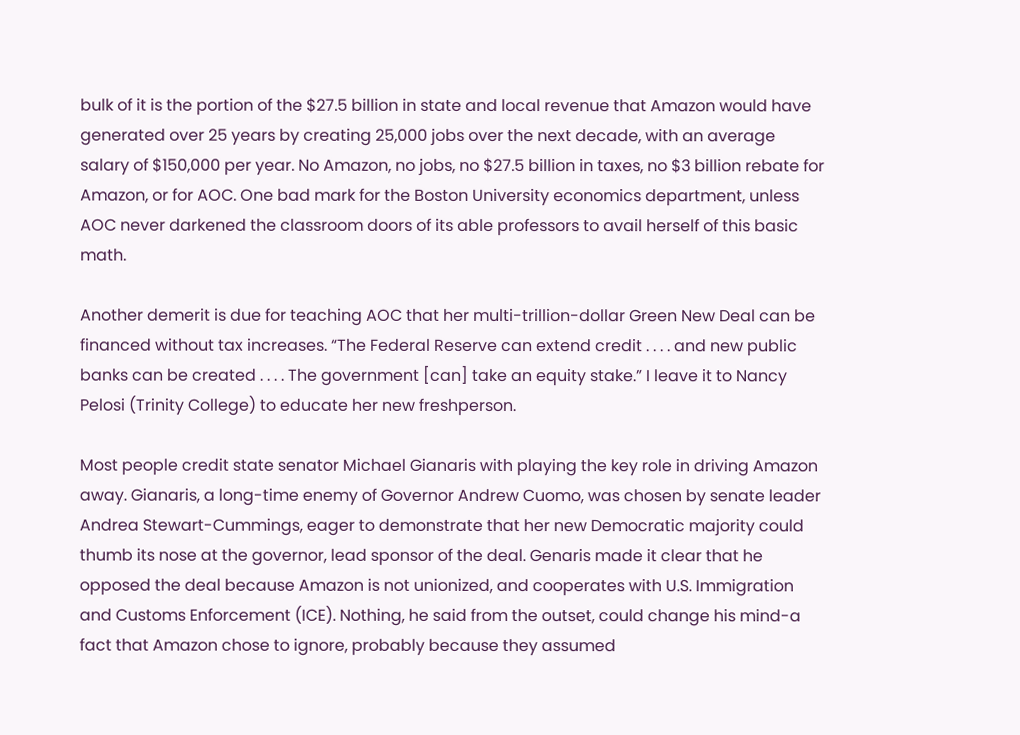bulk of it is the portion of the $27.5 billion in state and local revenue that Amazon would have generated over 25 years by creating 25,000 jobs over the next decade, with an average salary of $150,000 per year. No Amazon, no jobs, no $27.5 billion in taxes, no $3 billion rebate for Amazon, or for AOC. One bad mark for the Boston University economics department, unless AOC never darkened the classroom doors of its able professors to avail herself of this basic math.

Another demerit is due for teaching AOC that her multi-trillion-dollar Green New Deal can be financed without tax increases. “The Federal Reserve can extend credit . . . . and new public banks can be created . . . . The government [can] take an equity stake.” I leave it to Nancy Pelosi (Trinity College) to educate her new freshperson.

Most people credit state senator Michael Gianaris with playing the key role in driving Amazon away. Gianaris, a long-time enemy of Governor Andrew Cuomo, was chosen by senate leader Andrea Stewart-Cummings, eager to demonstrate that her new Democratic majority could thumb its nose at the governor, lead sponsor of the deal. Genaris made it clear that he opposed the deal because Amazon is not unionized, and cooperates with U.S. Immigration and Customs Enforcement (ICE). Nothing, he said from the outset, could change his mind-a fact that Amazon chose to ignore, probably because they assumed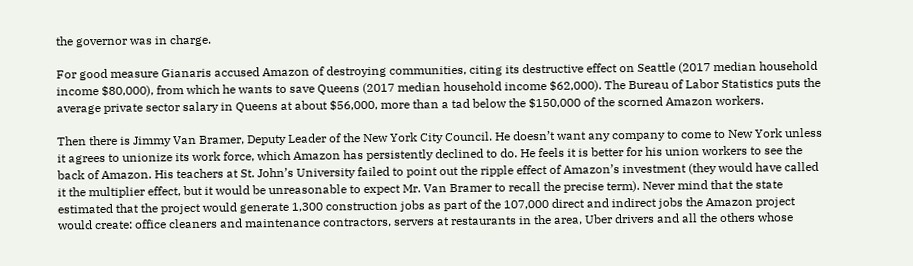the governor was in charge.

For good measure Gianaris accused Amazon of destroying communities, citing its destructive effect on Seattle (2017 median household income $80,000), from which he wants to save Queens (2017 median household income $62,000). The Bureau of Labor Statistics puts the average private sector salary in Queens at about $56,000, more than a tad below the $150,000 of the scorned Amazon workers.

Then there is Jimmy Van Bramer, Deputy Leader of the New York City Council. He doesn’t want any company to come to New York unless it agrees to unionize its work force, which Amazon has persistently declined to do. He feels it is better for his union workers to see the back of Amazon. His teachers at St. John’s University failed to point out the ripple effect of Amazon’s investment (they would have called it the multiplier effect, but it would be unreasonable to expect Mr. Van Bramer to recall the precise term). Never mind that the state estimated that the project would generate 1,300 construction jobs as part of the 107,000 direct and indirect jobs the Amazon project would create: office cleaners and maintenance contractors, servers at restaurants in the area, Uber drivers and all the others whose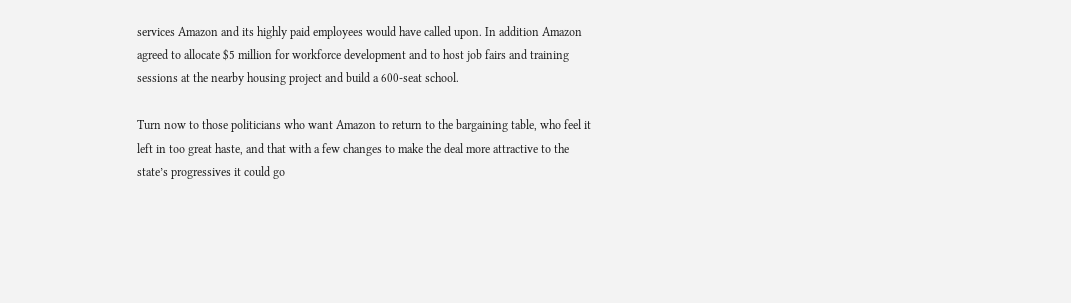services Amazon and its highly paid employees would have called upon. In addition Amazon agreed to allocate $5 million for workforce development and to host job fairs and training sessions at the nearby housing project and build a 600-seat school.

Turn now to those politicians who want Amazon to return to the bargaining table, who feel it left in too great haste, and that with a few changes to make the deal more attractive to the state’s progressives it could go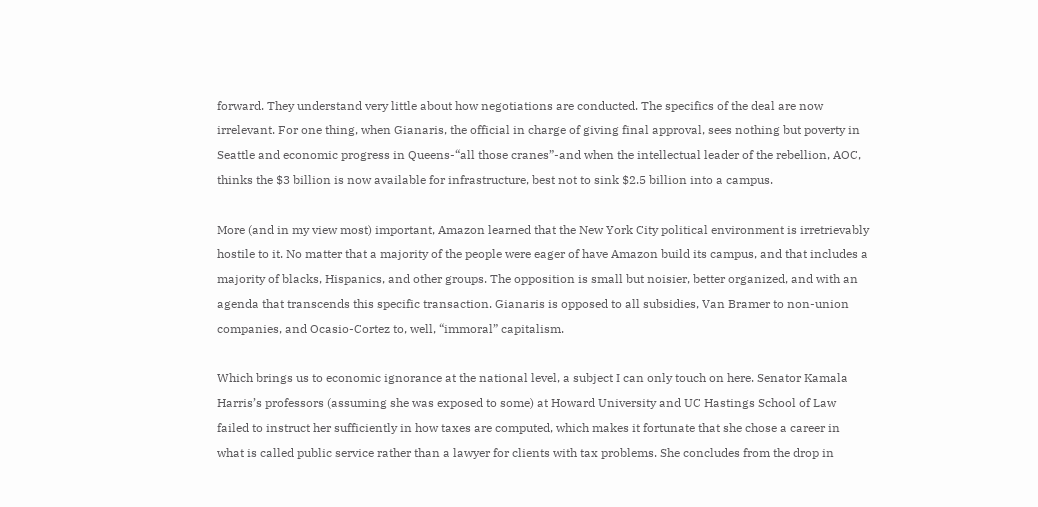forward. They understand very little about how negotiations are conducted. The specifics of the deal are now irrelevant. For one thing, when Gianaris, the official in charge of giving final approval, sees nothing but poverty in Seattle and economic progress in Queens-“all those cranes”-and when the intellectual leader of the rebellion, AOC, thinks the $3 billion is now available for infrastructure, best not to sink $2.5 billion into a campus.

More (and in my view most) important, Amazon learned that the New York City political environment is irretrievably hostile to it. No matter that a majority of the people were eager of have Amazon build its campus, and that includes a majority of blacks, Hispanics, and other groups. The opposition is small but noisier, better organized, and with an agenda that transcends this specific transaction. Gianaris is opposed to all subsidies, Van Bramer to non-union companies, and Ocasio-Cortez to, well, “immoral” capitalism.

Which brings us to economic ignorance at the national level, a subject I can only touch on here. Senator Kamala Harris’s professors (assuming she was exposed to some) at Howard University and UC Hastings School of Law failed to instruct her sufficiently in how taxes are computed, which makes it fortunate that she chose a career in what is called public service rather than a lawyer for clients with tax problems. She concludes from the drop in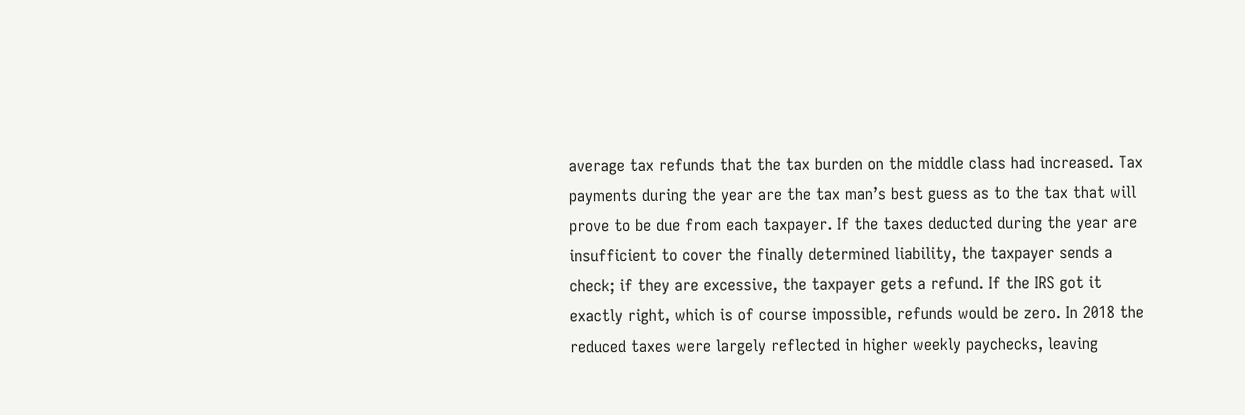average tax refunds that the tax burden on the middle class had increased. Tax payments during the year are the tax man’s best guess as to the tax that will prove to be due from each taxpayer. If the taxes deducted during the year are insufficient to cover the finally determined liability, the taxpayer sends a check; if they are excessive, the taxpayer gets a refund. If the IRS got it exactly right, which is of course impossible, refunds would be zero. In 2018 the reduced taxes were largely reflected in higher weekly paychecks, leaving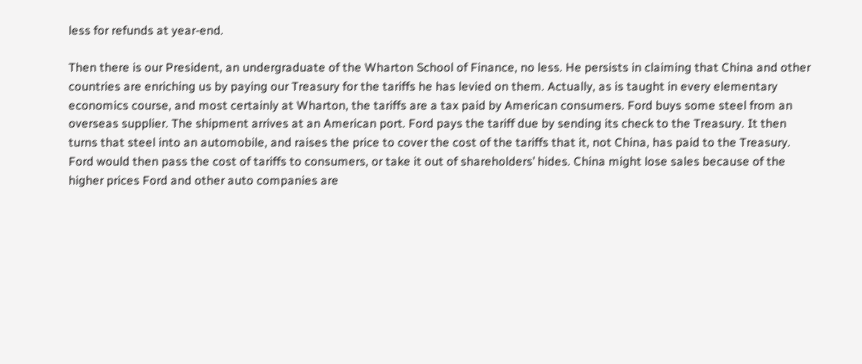less for refunds at year-end.

Then there is our President, an undergraduate of the Wharton School of Finance, no less. He persists in claiming that China and other countries are enriching us by paying our Treasury for the tariffs he has levied on them. Actually, as is taught in every elementary economics course, and most certainly at Wharton, the tariffs are a tax paid by American consumers. Ford buys some steel from an overseas supplier. The shipment arrives at an American port. Ford pays the tariff due by sending its check to the Treasury. It then turns that steel into an automobile, and raises the price to cover the cost of the tariffs that it, not China, has paid to the Treasury. Ford would then pass the cost of tariffs to consumers, or take it out of shareholders’ hides. China might lose sales because of the higher prices Ford and other auto companies are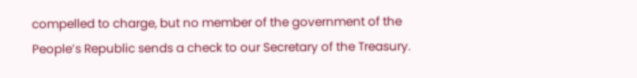compelled to charge, but no member of the government of the People’s Republic sends a check to our Secretary of the Treasury.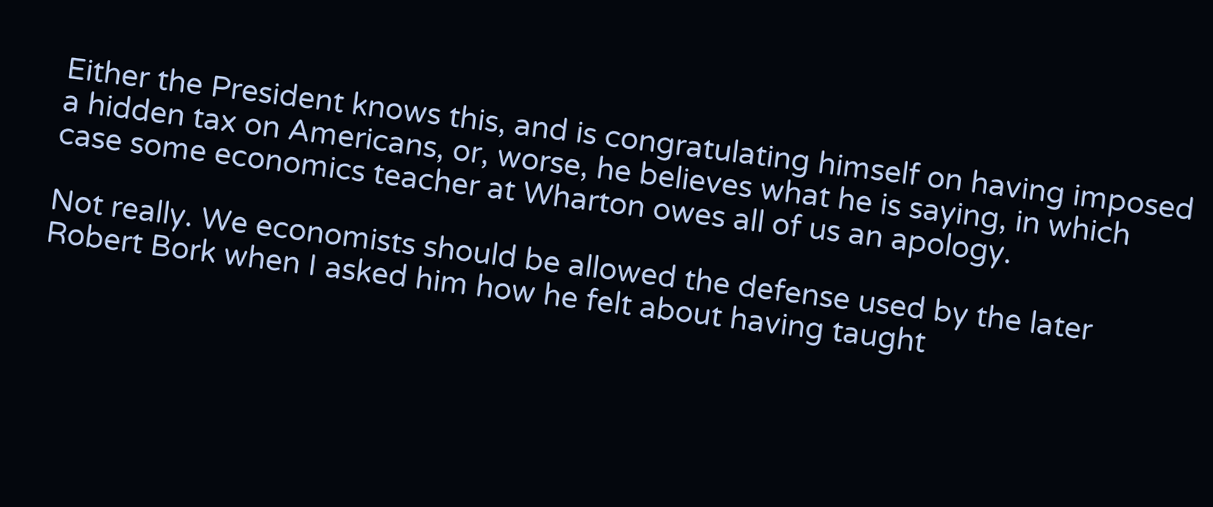Either the President knows this, and is congratulating himself on having imposed a hidden tax on Americans, or, worse, he believes what he is saying, in which case some economics teacher at Wharton owes all of us an apology.

Not really. We economists should be allowed the defense used by the later Robert Bork when I asked him how he felt about having taught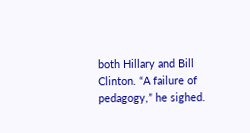both Hillary and Bill Clinton. “A failure of pedagogy,” he sighed.